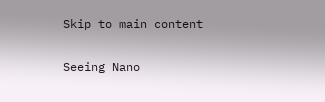Skip to main content

Seeing Nano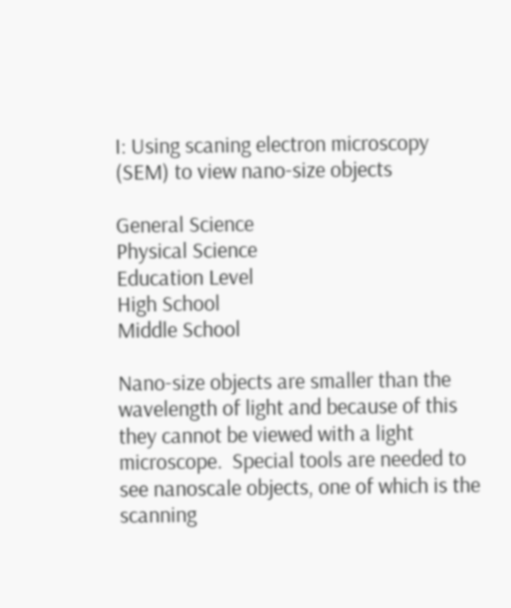I: Using scaning electron microscopy (SEM) to view nano-size objects

General Science
Physical Science
Education Level
High School
Middle School

Nano-size objects are smaller than the wavelength of light and because of this they cannot be viewed with a light microscope.  Special tools are needed to see nanoscale objects, one of which is the scanning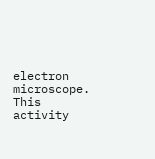electron microscope. This activity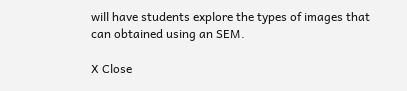will have students explore the types of images that can obtained using an SEM.

X Close